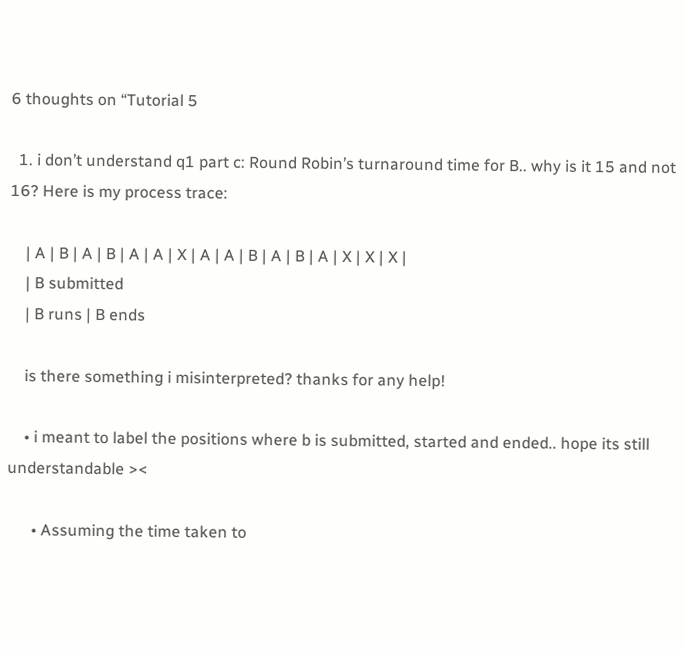6 thoughts on “Tutorial 5

  1. i don’t understand q1 part c: Round Robin’s turnaround time for B.. why is it 15 and not 16? Here is my process trace:

    | A | B | A | B | A | A | X | A | A | B | A | B | A | X | X | X |
    | B submitted
    | B runs | B ends

    is there something i misinterpreted? thanks for any help!

    • i meant to label the positions where b is submitted, started and ended.. hope its still understandable ><

      • Assuming the time taken to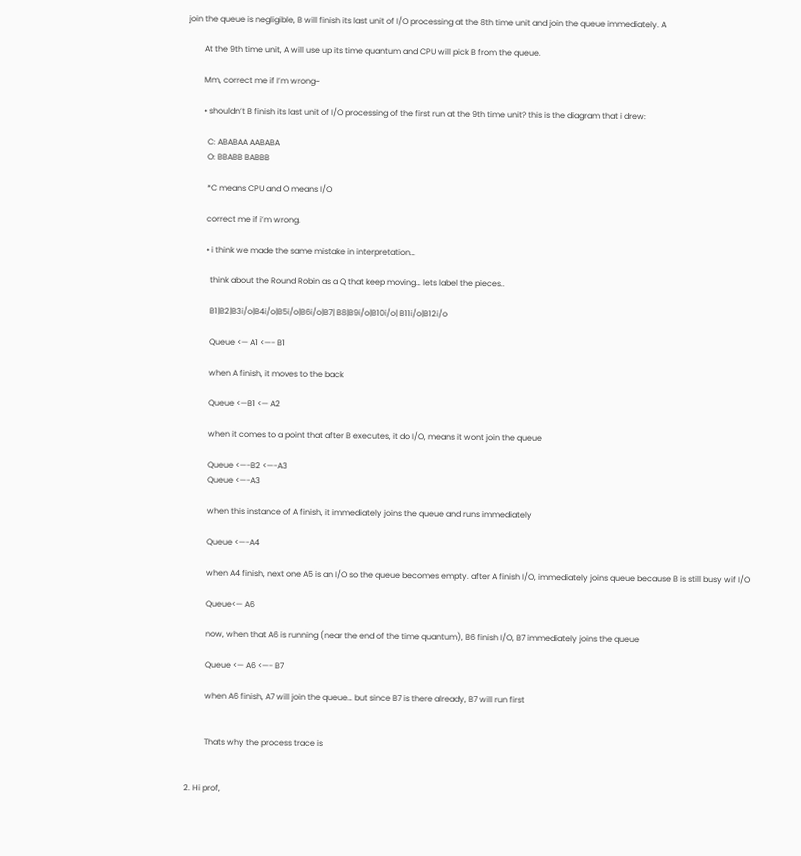join the queue is negligible, B will finish its last unit of I/O processing at the 8th time unit and join the queue immediately. A

        At the 9th time unit, A will use up its time quantum and CPU will pick B from the queue.

        Mm, correct me if I’m wrong~

        • shouldn’t B finish its last unit of I/O processing of the first run at the 9th time unit? this is the diagram that i drew:

          C: ABABAA AABABA
          O: BBABB BABBB

          *C means CPU and O means I/O

          correct me if i’m wrong.

          • i think we made the same mistake in interpretation…

            think about the Round Robin as a Q that keep moving… lets label the pieces..

            B1|B2|B3i/o|B4i/o|B5i/o|B6i/o|B7| B8|B9i/o|B10i/o| B11i/o|B12i/o

            Queue <— A1 <—- B1

            when A finish, it moves to the back

            Queue <—B1 <— A2

            when it comes to a point that after B executes, it do I/O, means it wont join the queue

            Queue <—-B2 <—-A3
            Queue <—-A3

            when this instance of A finish, it immediately joins the queue and runs immediately

            Queue <—-A4

            when A4 finish, next one A5 is an I/O so the queue becomes empty. after A finish I/O, immediately joins queue because B is still busy wif I/O

            Queue<— A6

            now, when that A6 is running (near the end of the time quantum), B6 finish I/O, B7 immediately joins the queue

            Queue <— A6 <—- B7

            when A6 finish, A7 will join the queue… but since B7 is there already, B7 will run first


            Thats why the process trace is


  2. Hi prof,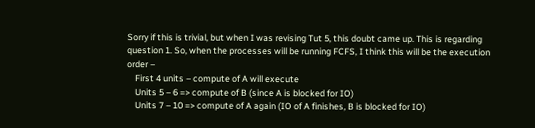Sorry if this is trivial, but when I was revising Tut 5, this doubt came up. This is regarding question 1. So, when the processes will be running FCFS, I think this will be the execution order –
    First 4 units – compute of A will execute
    Units 5 – 6 => compute of B (since A is blocked for IO)
    Units 7 – 10 => compute of A again (IO of A finishes, B is blocked for IO)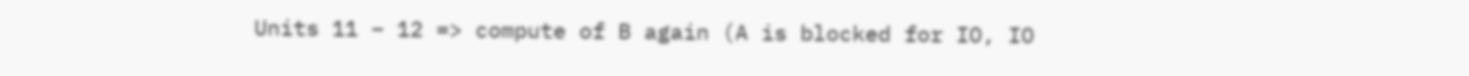Units 11 – 12 => compute of B again (A is blocked for IO, IO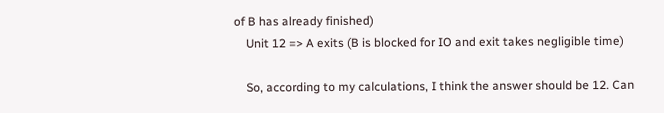of B has already finished)
    Unit 12 => A exits (B is blocked for IO and exit takes negligible time)

    So, according to my calculations, I think the answer should be 12. Can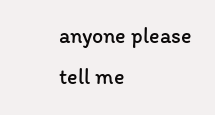anyone please tell me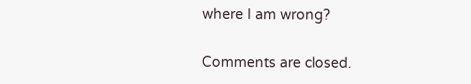where I am wrong?

Comments are closed.